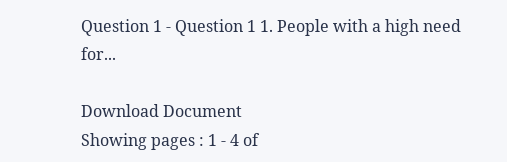Question 1 - Question 1 1. People with a high need for...

Download Document
Showing pages : 1 - 4 of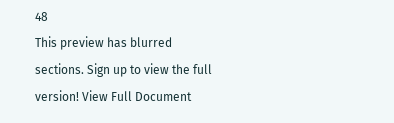48
This preview has blurred sections. Sign up to view the full version! View Full Document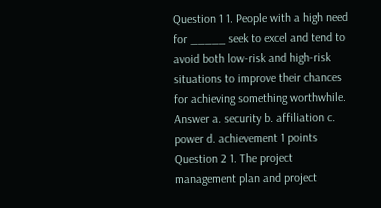Question 1 1. People with a high need for _____ seek to excel and tend to avoid both low-risk and high-risk situations to improve their chances for achieving something worthwhile. Answer a. security b. affiliation c. power d. achievement 1 points Question 2 1. The project management plan and project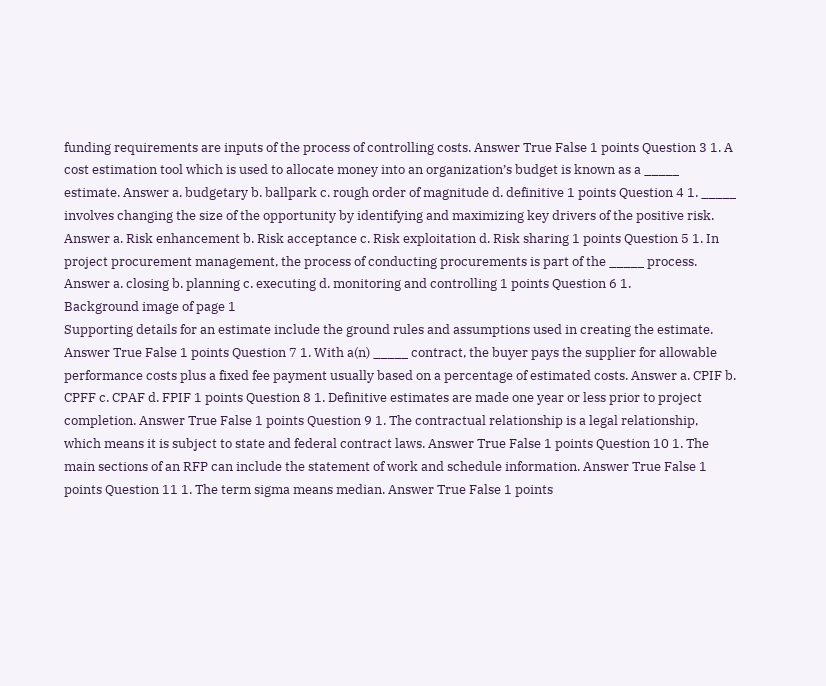funding requirements are inputs of the process of controlling costs. Answer True False 1 points Question 3 1. A cost estimation tool which is used to allocate money into an organization’s budget is known as a _____ estimate. Answer a. budgetary b. ballpark c. rough order of magnitude d. definitive 1 points Question 4 1. _____ involves changing the size of the opportunity by identifying and maximizing key drivers of the positive risk. Answer a. Risk enhancement b. Risk acceptance c. Risk exploitation d. Risk sharing 1 points Question 5 1. In project procurement management, the process of conducting procurements is part of the _____ process. Answer a. closing b. planning c. executing d. monitoring and controlling 1 points Question 6 1.
Background image of page 1
Supporting details for an estimate include the ground rules and assumptions used in creating the estimate. Answer True False 1 points Question 7 1. With a(n) _____ contract, the buyer pays the supplier for allowable performance costs plus a fixed fee payment usually based on a percentage of estimated costs. Answer a. CPIF b. CPFF c. CPAF d. FPIF 1 points Question 8 1. Definitive estimates are made one year or less prior to project completion. Answer True False 1 points Question 9 1. The contractual relationship is a legal relationship, which means it is subject to state and federal contract laws. Answer True False 1 points Question 10 1. The main sections of an RFP can include the statement of work and schedule information. Answer True False 1 points Question 11 1. The term sigma means median. Answer True False 1 points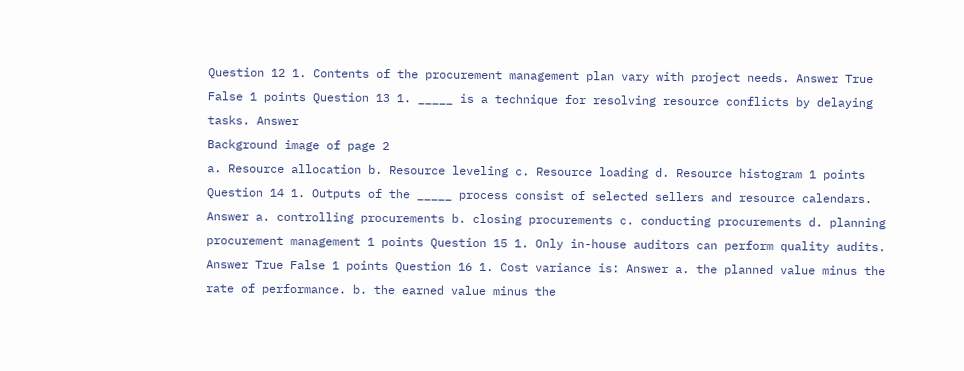Question 12 1. Contents of the procurement management plan vary with project needs. Answer True False 1 points Question 13 1. _____ is a technique for resolving resource conflicts by delaying tasks. Answer
Background image of page 2
a. Resource allocation b. Resource leveling c. Resource loading d. Resource histogram 1 points Question 14 1. Outputs of the _____ process consist of selected sellers and resource calendars. Answer a. controlling procurements b. closing procurements c. conducting procurements d. planning procurement management 1 points Question 15 1. Only in-house auditors can perform quality audits. Answer True False 1 points Question 16 1. Cost variance is: Answer a. the planned value minus the rate of performance. b. the earned value minus the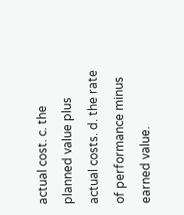actual cost. c. the planned value plus actual costs. d. the rate of performance minus earned value.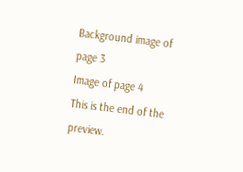Background image of page 3
Image of page 4
This is the end of the preview.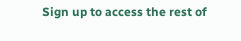Sign up to access the rest of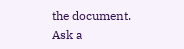the document.
Ask a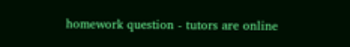homework question - tutors are online